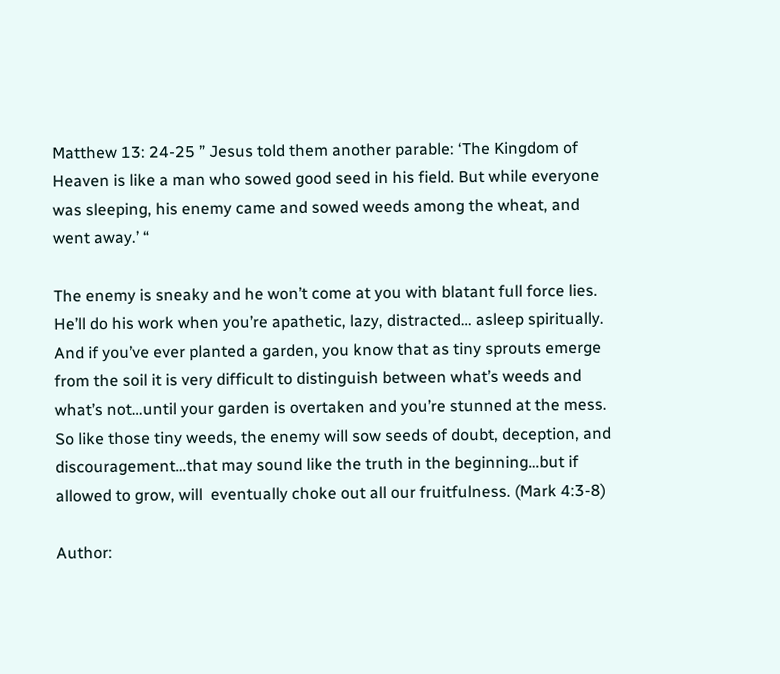Matthew 13: 24-25 ” Jesus told them another parable: ‘The Kingdom of Heaven is like a man who sowed good seed in his field. But while everyone was sleeping, his enemy came and sowed weeds among the wheat, and went away.’ “

The enemy is sneaky and he won’t come at you with blatant full force lies.  He’ll do his work when you’re apathetic, lazy, distracted… asleep spiritually.  And if you’ve ever planted a garden, you know that as tiny sprouts emerge from the soil it is very difficult to distinguish between what’s weeds and what’s not…until your garden is overtaken and you’re stunned at the mess.  So like those tiny weeds, the enemy will sow seeds of doubt, deception, and discouragement…that may sound like the truth in the beginning…but if allowed to grow, will  eventually choke out all our fruitfulness. (Mark 4:3-8)

Author: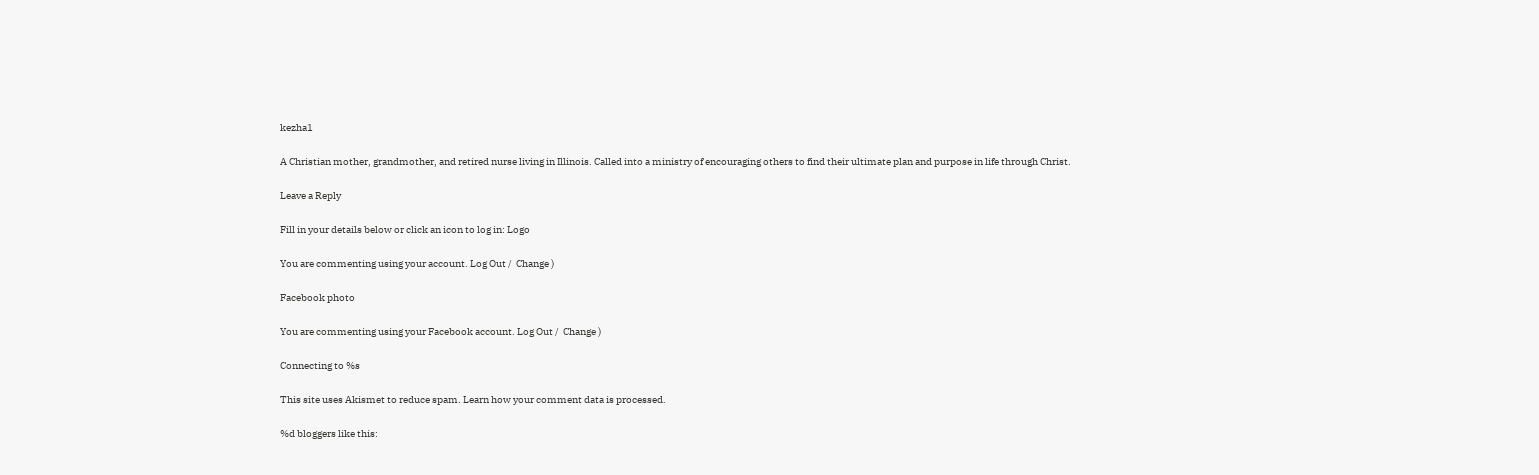kezha1

A Christian mother, grandmother, and retired nurse living in Illinois. Called into a ministry of encouraging others to find their ultimate plan and purpose in life through Christ.

Leave a Reply

Fill in your details below or click an icon to log in: Logo

You are commenting using your account. Log Out /  Change )

Facebook photo

You are commenting using your Facebook account. Log Out /  Change )

Connecting to %s

This site uses Akismet to reduce spam. Learn how your comment data is processed.

%d bloggers like this: